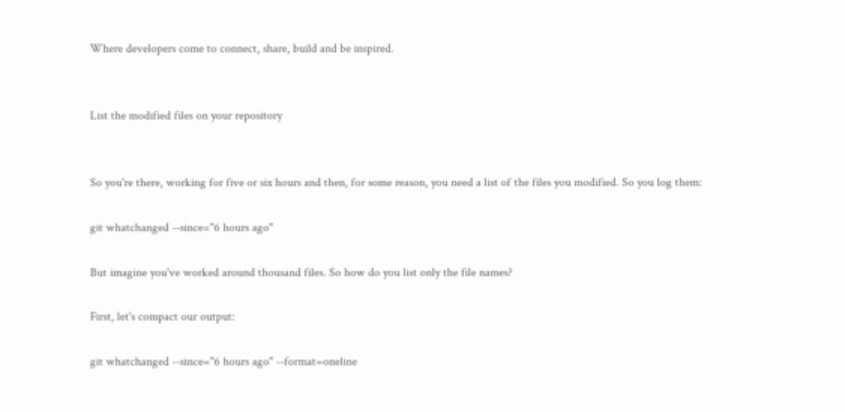Where developers come to connect, share, build and be inspired.


List the modified files on your repository


So you're there, working for five or six hours and then, for some reason, you need a list of the files you modified. So you log them:

git whatchanged --since="6 hours ago"

But imagine you've worked around thousand files. So how do you list only the file names?

First, let's compact our output:

git whatchanged --since="6 hours ago" --format=oneline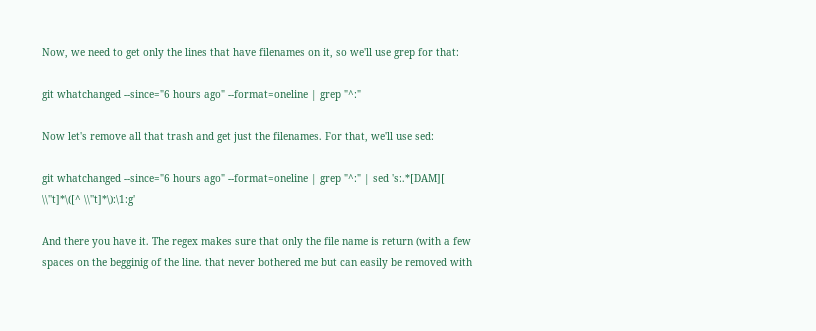Now, we need to get only the lines that have filenames on it, so we'll use grep for that:

git whatchanged --since="6 hours ago" --format=oneline | grep "^:"

Now let's remove all that trash and get just the filenames. For that, we'll use sed:

git whatchanged --since="6 hours ago" --format=oneline | grep "^:" | sed 's:.*[DAM][ \\''t]*\([^ \\''t]*\):\1:g'

And there you have it. The regex makes sure that only the file name is return (with a few spaces on the begginig of the line. that never bothered me but can easily be removed with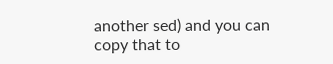another sed) and you can copy that to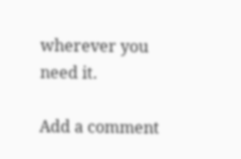wherever you need it.

Add a comment